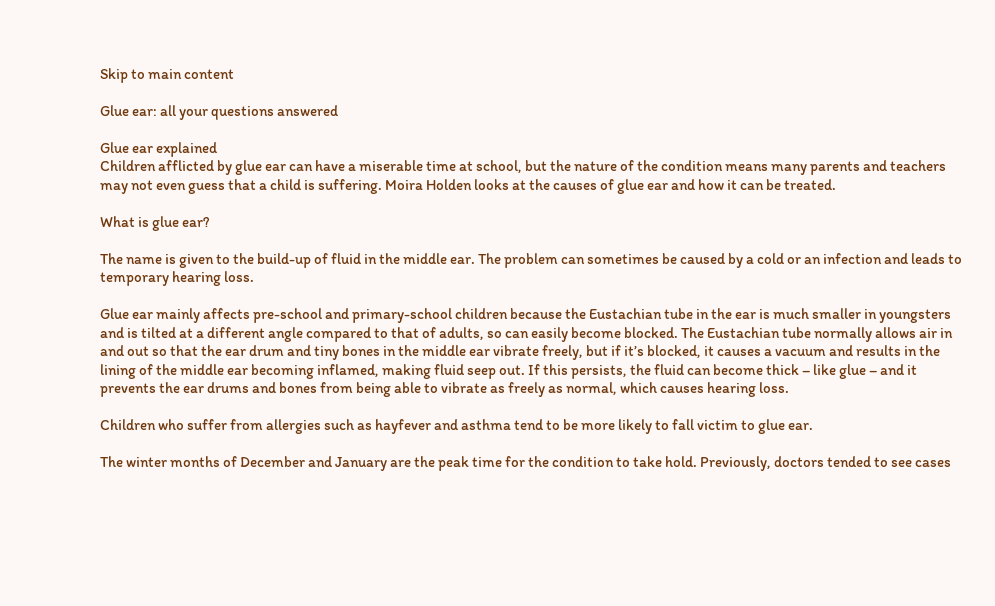Skip to main content

Glue ear: all your questions answered

Glue ear explained
Children afflicted by glue ear can have a miserable time at school, but the nature of the condition means many parents and teachers may not even guess that a child is suffering. Moira Holden looks at the causes of glue ear and how it can be treated.

What is glue ear?

The name is given to the build-up of fluid in the middle ear. The problem can sometimes be caused by a cold or an infection and leads to temporary hearing loss.

Glue ear mainly affects pre-school and primary-school children because the Eustachian tube in the ear is much smaller in youngsters and is tilted at a different angle compared to that of adults, so can easily become blocked. The Eustachian tube normally allows air in and out so that the ear drum and tiny bones in the middle ear vibrate freely, but if it’s blocked, it causes a vacuum and results in the lining of the middle ear becoming inflamed, making fluid seep out. If this persists, the fluid can become thick – like glue – and it prevents the ear drums and bones from being able to vibrate as freely as normal, which causes hearing loss.

Children who suffer from allergies such as hayfever and asthma tend to be more likely to fall victim to glue ear.

The winter months of December and January are the peak time for the condition to take hold. Previously, doctors tended to see cases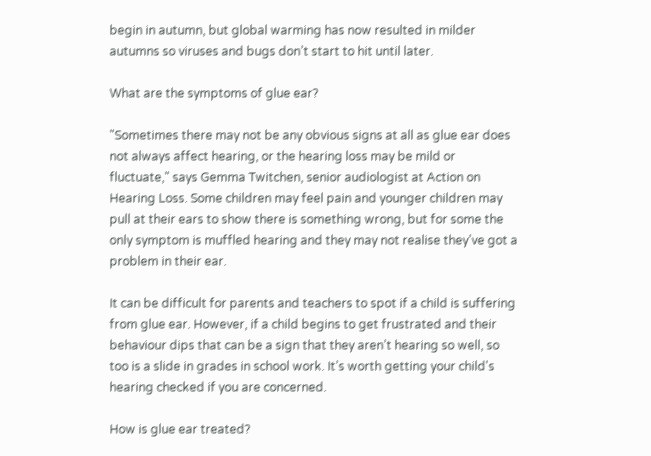begin in autumn, but global warming has now resulted in milder autumns so viruses and bugs don’t start to hit until later.

What are the symptoms of glue ear?

"Sometimes there may not be any obvious signs at all as glue ear does not always affect hearing, or the hearing loss may be mild or fluctuate," says Gemma Twitchen, senior audiologist at Action on Hearing Loss. Some children may feel pain and younger children may pull at their ears to show there is something wrong, but for some the only symptom is muffled hearing and they may not realise they’ve got a problem in their ear.

It can be difficult for parents and teachers to spot if a child is suffering from glue ear. However, if a child begins to get frustrated and their behaviour dips that can be a sign that they aren’t hearing so well, so too is a slide in grades in school work. It’s worth getting your child's hearing checked if you are concerned.

How is glue ear treated?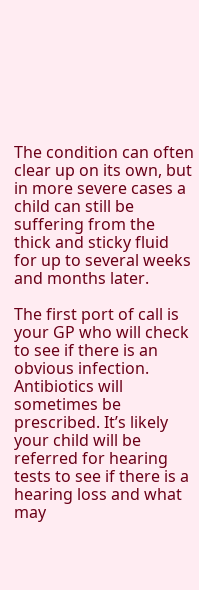The condition can often clear up on its own, but in more severe cases a child can still be suffering from the thick and sticky fluid for up to several weeks and months later.

The first port of call is your GP who will check to see if there is an obvious infection. Antibiotics will sometimes be prescribed. It’s likely your child will be referred for hearing tests to see if there is a hearing loss and what may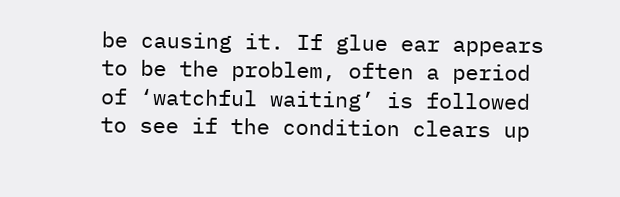be causing it. If glue ear appears to be the problem, often a period of ‘watchful waiting’ is followed to see if the condition clears up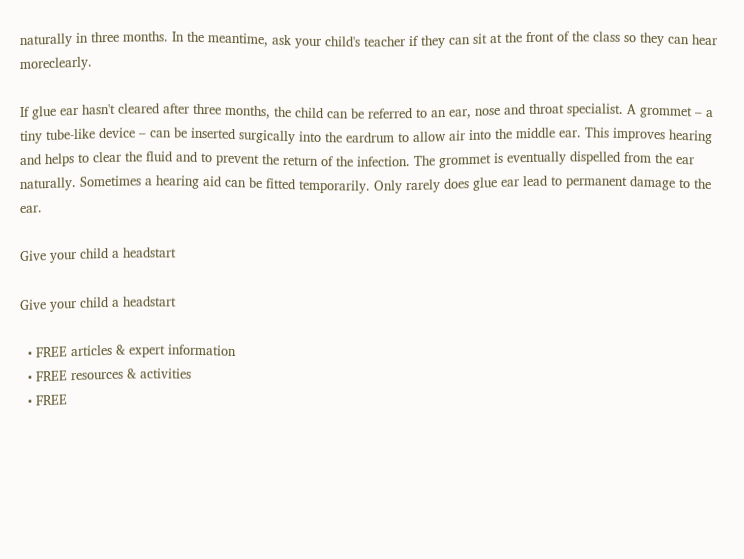naturally in three months. In the meantime, ask your child's teacher if they can sit at the front of the class so they can hear moreclearly.

If glue ear hasn't cleared after three months, the child can be referred to an ear, nose and throat specialist. A grommet – a tiny tube-like device – can be inserted surgically into the eardrum to allow air into the middle ear. This improves hearing and helps to clear the fluid and to prevent the return of the infection. The grommet is eventually dispelled from the ear naturally. Sometimes a hearing aid can be fitted temporarily. Only rarely does glue ear lead to permanent damage to the ear.

Give your child a headstart

Give your child a headstart

  • FREE articles & expert information
  • FREE resources & activities
  • FREE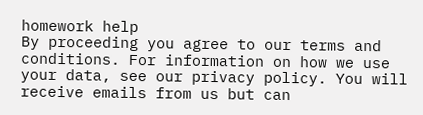homework help
By proceeding you agree to our terms and conditions. For information on how we use your data, see our privacy policy. You will receive emails from us but can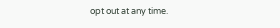opt out at any time.